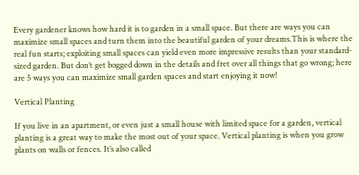Every gardener knows how hard it is to garden in a small space. But there are ways you can maximize small spaces and turn them into the beautiful garden of your dreams.This is where the real fun starts; exploiting small spaces can yield even more impressive results than your standard-sized garden. But don’t get bogged down in the details and fret over all things that go wrong; here are 5 ways you can maximize small garden spaces and start enjoying it now!

Vertical Planting

If you live in an apartment, or even just a small house with limited space for a garden, vertical planting is a great way to make the most out of your space. Vertical planting is when you grow plants on walls or fences. It’s also called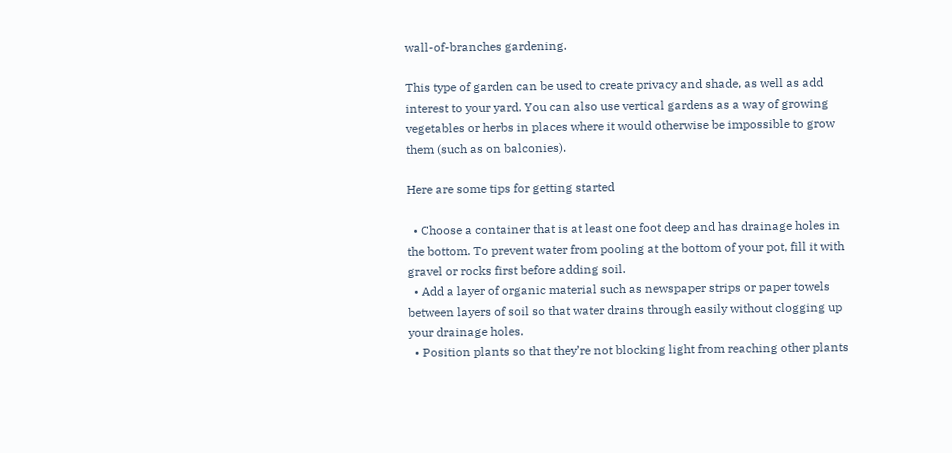wall-of-branches gardening.

This type of garden can be used to create privacy and shade, as well as add interest to your yard. You can also use vertical gardens as a way of growing vegetables or herbs in places where it would otherwise be impossible to grow them (such as on balconies).

Here are some tips for getting started

  • Choose a container that is at least one foot deep and has drainage holes in the bottom. To prevent water from pooling at the bottom of your pot, fill it with gravel or rocks first before adding soil.
  • Add a layer of organic material such as newspaper strips or paper towels between layers of soil so that water drains through easily without clogging up your drainage holes.
  • Position plants so that they’re not blocking light from reaching other plants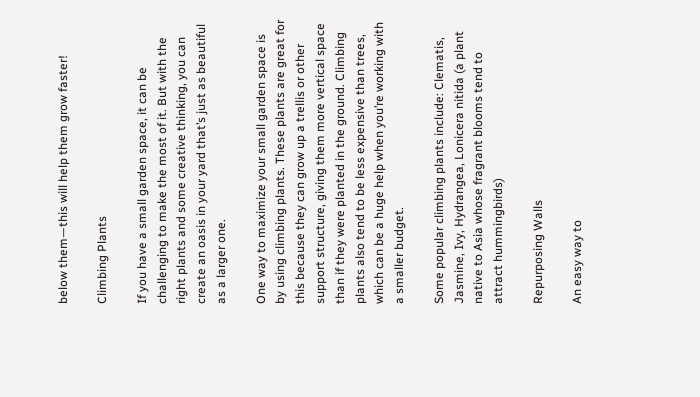below them—this will help them grow faster!

Climbing Plants

If you have a small garden space, it can be challenging to make the most of it. But with the right plants and some creative thinking, you can create an oasis in your yard that’s just as beautiful as a larger one.

One way to maximize your small garden space is by using climbing plants. These plants are great for this because they can grow up a trellis or other support structure, giving them more vertical space than if they were planted in the ground. Climbing plants also tend to be less expensive than trees, which can be a huge help when you’re working with a smaller budget.

Some popular climbing plants include: Clematis, Jasmine, Ivy, Hydrangea, Lonicera nitida (a plant native to Asia whose fragrant blooms tend to attract hummingbirds)

Repurposing Walls

An easy way to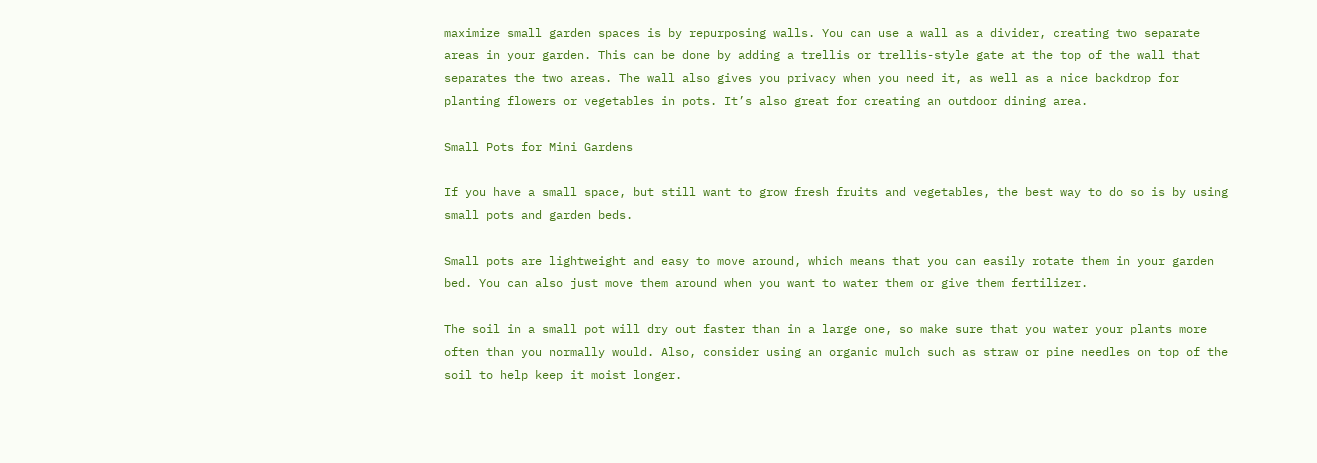maximize small garden spaces is by repurposing walls. You can use a wall as a divider, creating two separate areas in your garden. This can be done by adding a trellis or trellis-style gate at the top of the wall that separates the two areas. The wall also gives you privacy when you need it, as well as a nice backdrop for planting flowers or vegetables in pots. It’s also great for creating an outdoor dining area.

Small Pots for Mini Gardens

If you have a small space, but still want to grow fresh fruits and vegetables, the best way to do so is by using small pots and garden beds.

Small pots are lightweight and easy to move around, which means that you can easily rotate them in your garden bed. You can also just move them around when you want to water them or give them fertilizer.

The soil in a small pot will dry out faster than in a large one, so make sure that you water your plants more often than you normally would. Also, consider using an organic mulch such as straw or pine needles on top of the soil to help keep it moist longer.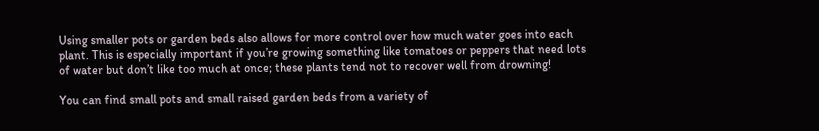Using smaller pots or garden beds also allows for more control over how much water goes into each plant. This is especially important if you’re growing something like tomatoes or peppers that need lots of water but don’t like too much at once; these plants tend not to recover well from drowning!

You can find small pots and small raised garden beds from a variety of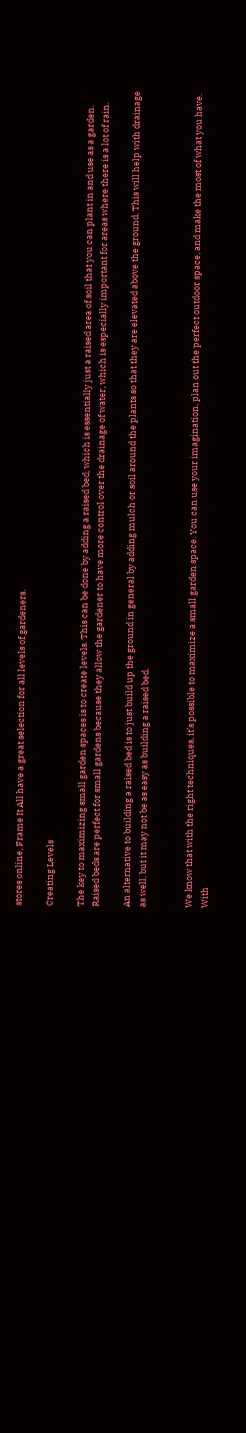stores online, Frame It All have a great selection for all levels of gardeners.

Creating Levels

The key to maximizing small garden spaces is to create levels. This can be done by adding a raised bed, which is essentially just a raised area of soil that you can plant in and use as a garden. Raised beds are perfect for small gardens because they allow the gardener to have more control over the drainage of water, which is especially important for areas where there is a lot of rain.

An alternative to building a raised bed is to just build up the ground in general by adding mulch or soil around the plants so that they are elevated above the ground. This will help with drainage as well, but it may not be as easy as building a raised bed.


We know that with the right techniques, it’s possible to maximize a small garden space. You can use your imagination, plan out the perfect outdoor space, and make the most of what you have. With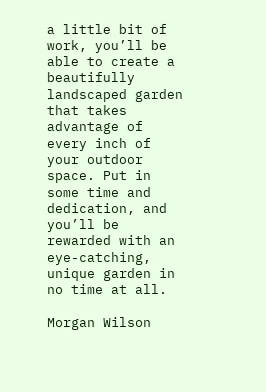a little bit of work, you’ll be able to create a beautifully landscaped garden that takes advantage of every inch of your outdoor space. Put in some time and dedication, and you’ll be rewarded with an eye-catching, unique garden in no time at all.

Morgan Wilson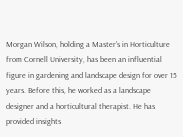Morgan Wilson, holding a Master's in Horticulture from Cornell University, has been an influential figure in gardening and landscape design for over 15 years. Before this, he worked as a landscape designer and a horticultural therapist. He has provided insights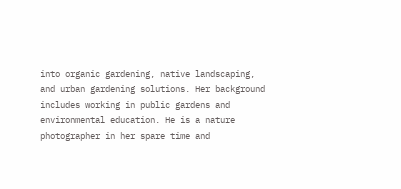into organic gardening, native landscaping, and urban gardening solutions. Her background includes working in public gardens and environmental education. He is a nature photographer in her spare time and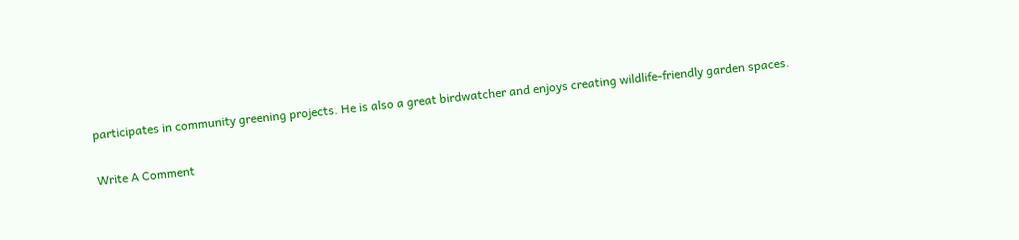participates in community greening projects. He is also a great birdwatcher and enjoys creating wildlife-friendly garden spaces.

Write A Comment